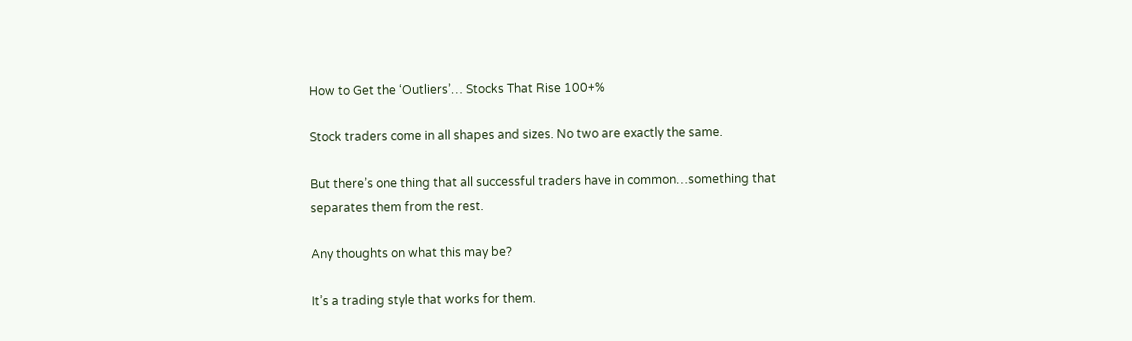How to Get the ‘Outliers’… Stocks That Rise 100+%

Stock traders come in all shapes and sizes. No two are exactly the same.

But there’s one thing that all successful traders have in common…something that separates them from the rest.

Any thoughts on what this may be?

It’s a trading style that works for them.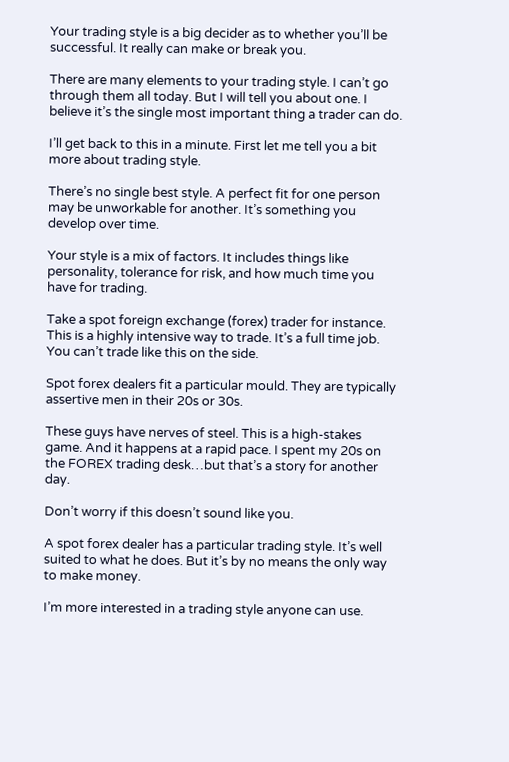Your trading style is a big decider as to whether you’ll be successful. It really can make or break you.

There are many elements to your trading style. I can’t go through them all today. But I will tell you about one. I believe it’s the single most important thing a trader can do.

I’ll get back to this in a minute. First let me tell you a bit more about trading style.

There’s no single best style. A perfect fit for one person may be unworkable for another. It’s something you develop over time.

Your style is a mix of factors. It includes things like personality, tolerance for risk, and how much time you have for trading.

Take a spot foreign exchange (forex) trader for instance. This is a highly intensive way to trade. It’s a full time job. You can’t trade like this on the side.

Spot forex dealers fit a particular mould. They are typically assertive men in their 20s or 30s.

These guys have nerves of steel. This is a high-stakes game. And it happens at a rapid pace. I spent my 20s on the FOREX trading desk…but that’s a story for another day.

Don’t worry if this doesn’t sound like you.

A spot forex dealer has a particular trading style. It’s well suited to what he does. But it’s by no means the only way to make money.

I’m more interested in a trading style anyone can use.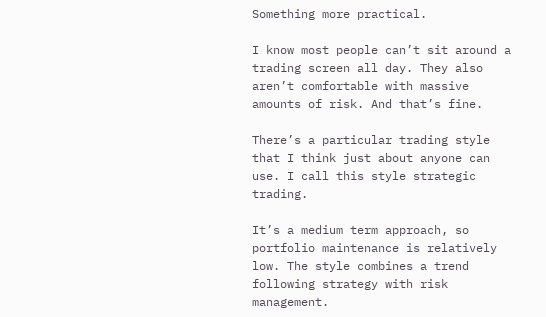Something more practical.

I know most people can’t sit around a trading screen all day. They also aren’t comfortable with massive amounts of risk. And that’s fine.

There’s a particular trading style that I think just about anyone can use. I call this style strategic trading.

It’s a medium term approach, so portfolio maintenance is relatively low. The style combines a trend following strategy with risk management.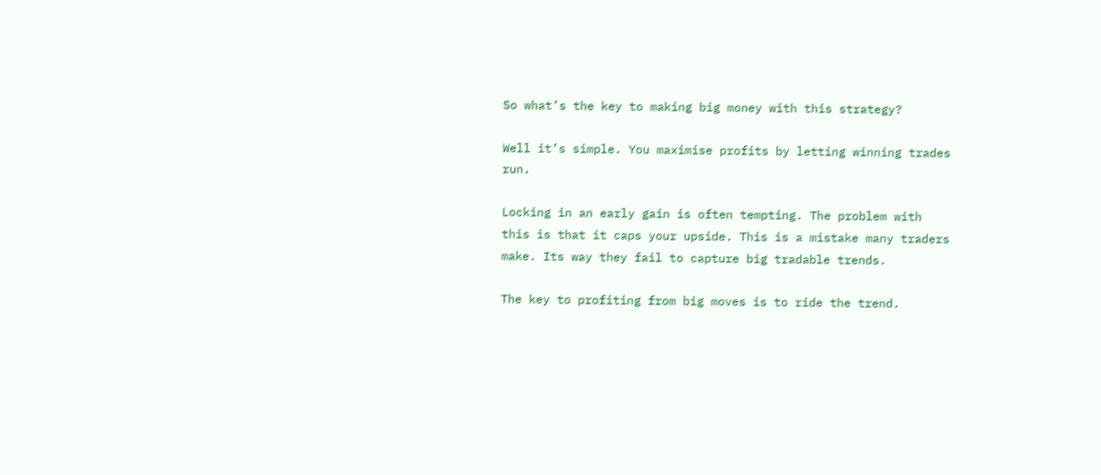So what’s the key to making big money with this strategy?

Well it’s simple. You maximise profits by letting winning trades run.

Locking in an early gain is often tempting. The problem with this is that it caps your upside. This is a mistake many traders make. Its way they fail to capture big tradable trends.

The key to profiting from big moves is to ride the trend.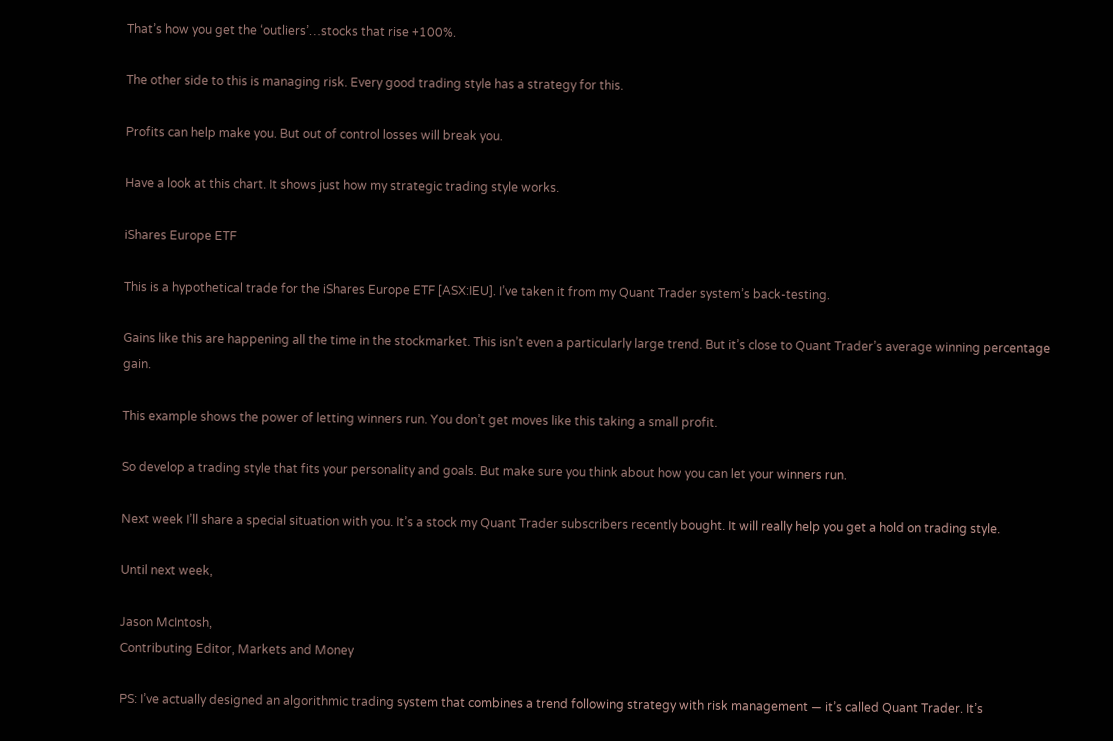That’s how you get the ‘outliers’…stocks that rise +100%.

The other side to this is managing risk. Every good trading style has a strategy for this.

Profits can help make you. But out of control losses will break you.

Have a look at this chart. It shows just how my strategic trading style works.

iShares Europe ETF

This is a hypothetical trade for the iShares Europe ETF [ASX:IEU]. I’ve taken it from my Quant Trader system’s back-testing.

Gains like this are happening all the time in the stockmarket. This isn’t even a particularly large trend. But it’s close to Quant Trader’s average winning percentage gain.

This example shows the power of letting winners run. You don’t get moves like this taking a small profit.

So develop a trading style that fits your personality and goals. But make sure you think about how you can let your winners run.

Next week I’ll share a special situation with you. It’s a stock my Quant Trader subscribers recently bought. It will really help you get a hold on trading style.

Until next week,

Jason McIntosh,
Contributing Editor, Markets and Money

PS: I’ve actually designed an algorithmic trading system that combines a trend following strategy with risk management — it’s called Quant Trader. It’s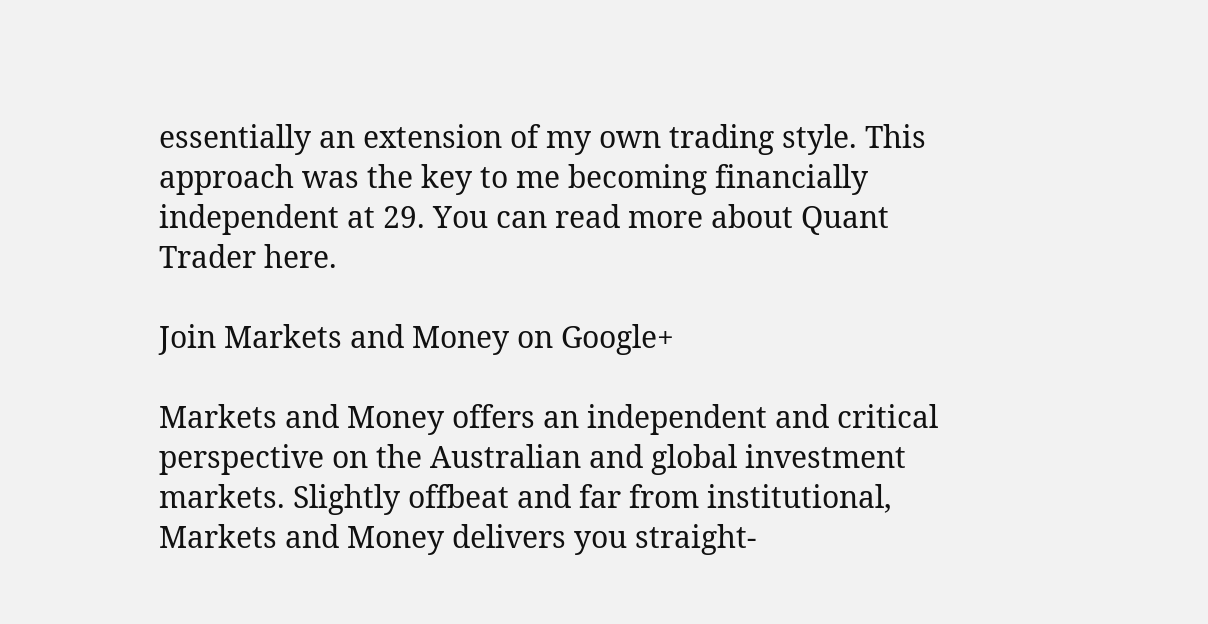essentially an extension of my own trading style. This approach was the key to me becoming financially independent at 29. You can read more about Quant Trader here.

Join Markets and Money on Google+

Markets and Money offers an independent and critical perspective on the Australian and global investment markets. Slightly offbeat and far from institutional, Markets and Money delivers you straight-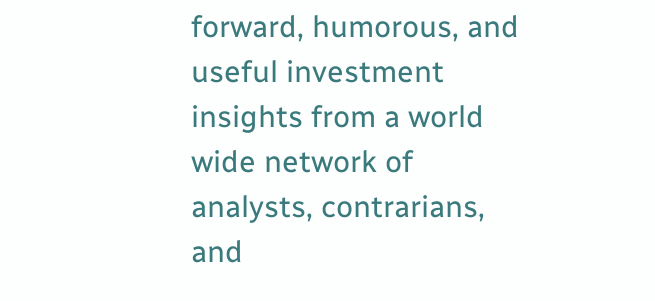forward, humorous, and useful investment insights from a world wide network of analysts, contrarians, and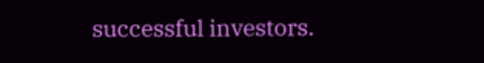successful investors.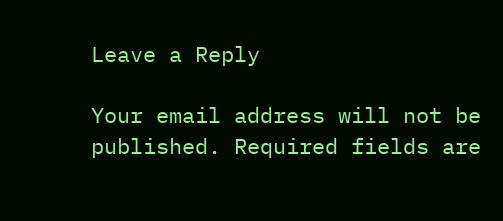Leave a Reply

Your email address will not be published. Required fields are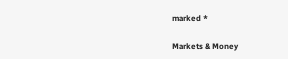marked *

Markets & Money